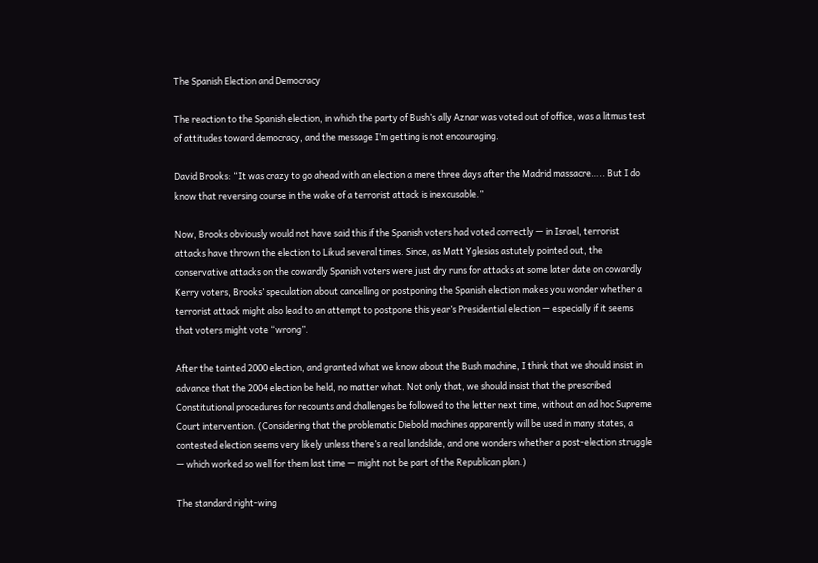The Spanish Election and Democracy

The reaction to the Spanish election, in which the party of Bush’s ally Aznar was voted out of office, was a litmus test of attitudes toward democracy, and the message I’m getting is not encouraging.

David Brooks: “It was crazy to go ahead with an election a mere three days after the Madrid massacre….. But I do know that reversing course in the wake of a terrorist attack is inexcusable.”

Now, Brooks obviously would not have said this if the Spanish voters had voted correctly — in Israel, terrorist attacks have thrown the election to Likud several times. Since, as Matt Yglesias astutely pointed out, the conservative attacks on the cowardly Spanish voters were just dry runs for attacks at some later date on cowardly Kerry voters, Brooks’ speculation about cancelling or postponing the Spanish election makes you wonder whether a terrorist attack might also lead to an attempt to postpone this year’s Presidential election — especially if it seems that voters might vote “wrong”.

After the tainted 2000 election, and granted what we know about the Bush machine, I think that we should insist in advance that the 2004 election be held, no matter what. Not only that, we should insist that the prescribed Constitutional procedures for recounts and challenges be followed to the letter next time, without an ad hoc Supreme Court intervention. (Considering that the problematic Diebold machines apparently will be used in many states, a contested election seems very likely unless there’s a real landslide, and one wonders whether a post-election struggle — which worked so well for them last time — might not be part of the Republican plan.)

The standard right-wing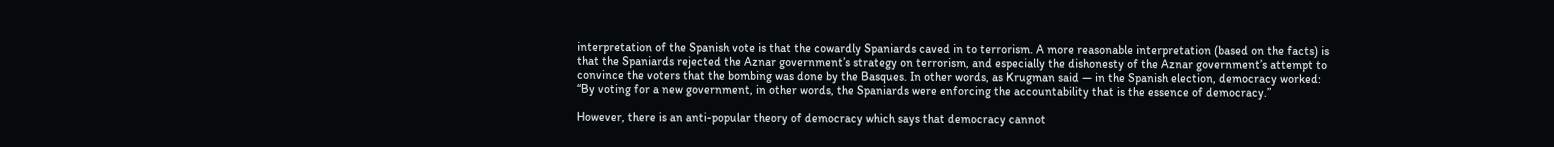interpretation of the Spanish vote is that the cowardly Spaniards caved in to terrorism. A more reasonable interpretation (based on the facts) is that the Spaniards rejected the Aznar government’s strategy on terrorism, and especially the dishonesty of the Aznar government’s attempt to convince the voters that the bombing was done by the Basques. In other words, as Krugman said — in the Spanish election, democracy worked: “By voting for a new government, in other words, the Spaniards were enforcing the accountability that is the essence of democracy.”

However, there is an anti-popular theory of democracy which says that democracy cannot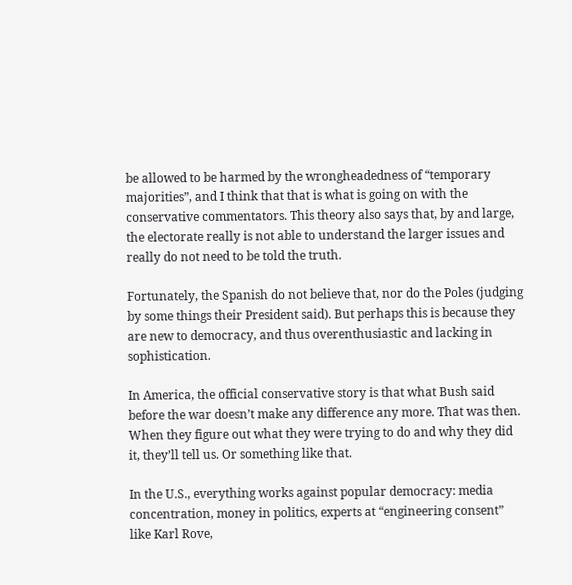be allowed to be harmed by the wrongheadedness of “temporary majorities”, and I think that that is what is going on with the conservative commentators. This theory also says that, by and large, the electorate really is not able to understand the larger issues and really do not need to be told the truth.

Fortunately, the Spanish do not believe that, nor do the Poles (judging by some things their President said). But perhaps this is because they are new to democracy, and thus overenthusiastic and lacking in sophistication.

In America, the official conservative story is that what Bush said before the war doesn’t make any difference any more. That was then. When they figure out what they were trying to do and why they did it, they’ll tell us. Or something like that.

In the U.S., everything works against popular democracy: media concentration, money in politics, experts at “engineering consent” like Karl Rove,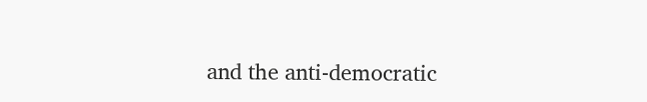and the anti-democratic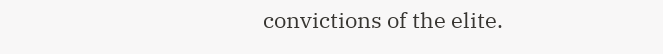convictions of the elite.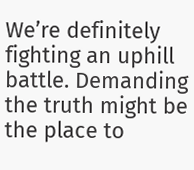We’re definitely fighting an uphill battle. Demanding the truth might be the place to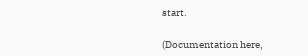start.

(Documentation here,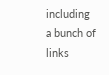including a bunch of links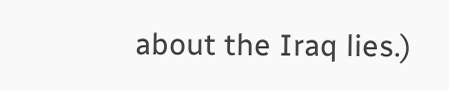about the Iraq lies.)